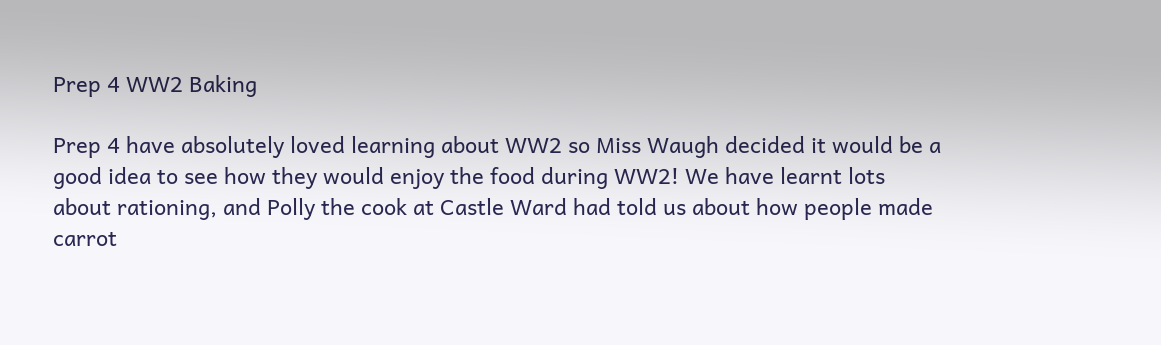Prep 4 WW2 Baking

Prep 4 have absolutely loved learning about WW2 so Miss Waugh decided it would be a good idea to see how they would enjoy the food during WW2! We have learnt lots about rationing, and Polly the cook at Castle Ward had told us about how people made carrot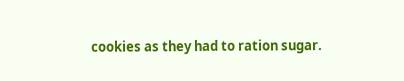cookies as they had to ration sugar.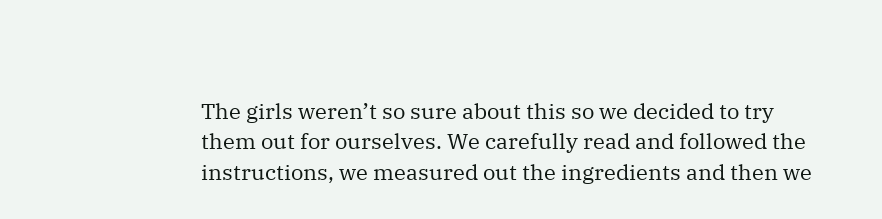The girls weren’t so sure about this so we decided to try them out for ourselves. We carefully read and followed the instructions, we measured out the ingredients and then we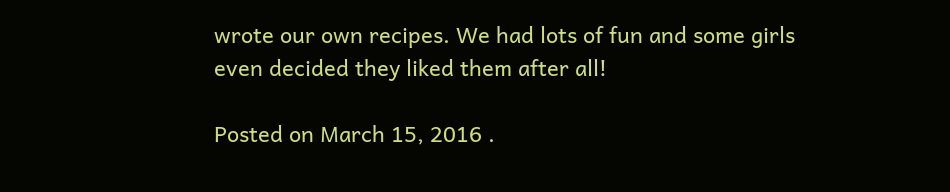wrote our own recipes. We had lots of fun and some girls even decided they liked them after all!

Posted on March 15, 2016 .